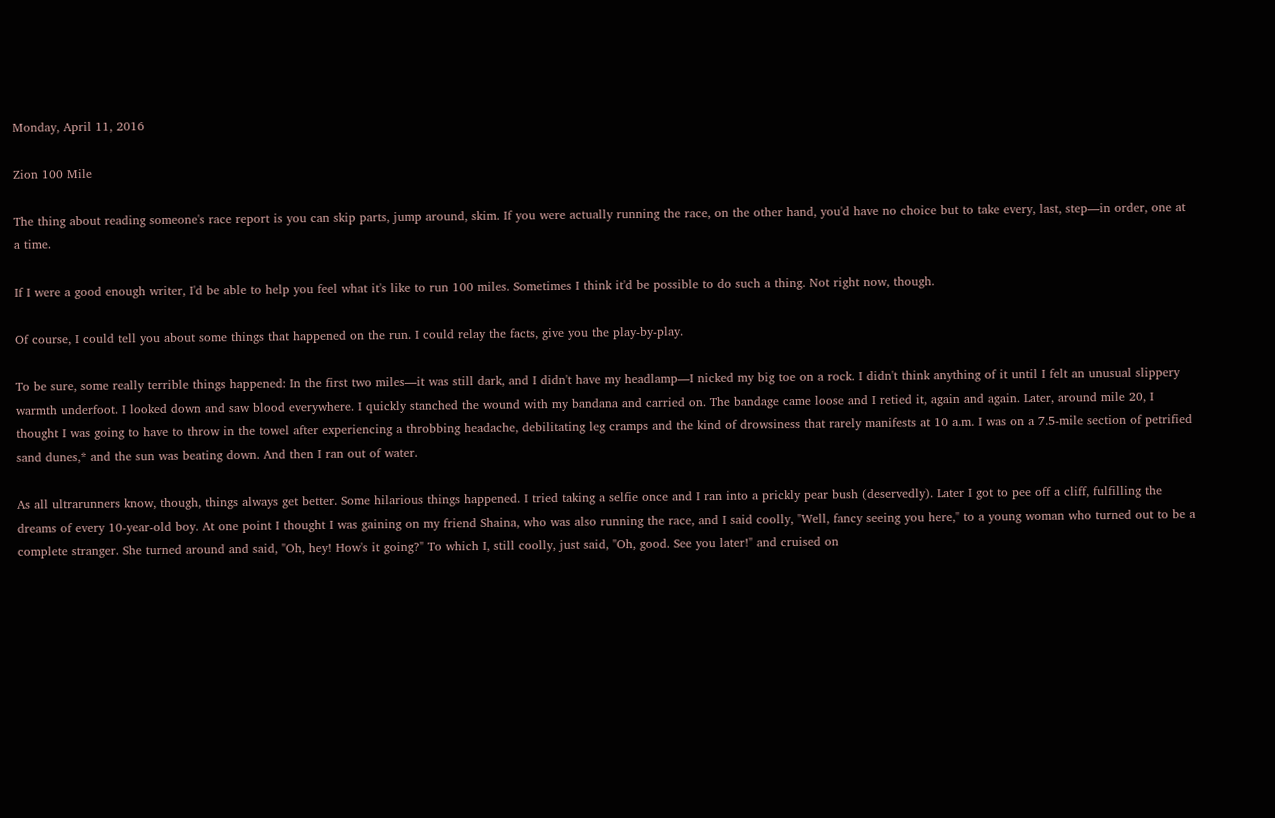Monday, April 11, 2016

Zion 100 Mile

The thing about reading someone's race report is you can skip parts, jump around, skim. If you were actually running the race, on the other hand, you'd have no choice but to take every, last, step—in order, one at a time.

If I were a good enough writer, I'd be able to help you feel what it's like to run 100 miles. Sometimes I think it'd be possible to do such a thing. Not right now, though.

Of course, I could tell you about some things that happened on the run. I could relay the facts, give you the play-by-play.

To be sure, some really terrible things happened: In the first two miles—it was still dark, and I didn't have my headlamp—I nicked my big toe on a rock. I didn't think anything of it until I felt an unusual slippery warmth underfoot. I looked down and saw blood everywhere. I quickly stanched the wound with my bandana and carried on. The bandage came loose and I retied it, again and again. Later, around mile 20, I thought I was going to have to throw in the towel after experiencing a throbbing headache, debilitating leg cramps and the kind of drowsiness that rarely manifests at 10 a.m. I was on a 7.5-mile section of petrified sand dunes,* and the sun was beating down. And then I ran out of water.

As all ultrarunners know, though, things always get better. Some hilarious things happened. I tried taking a selfie once and I ran into a prickly pear bush (deservedly). Later I got to pee off a cliff, fulfilling the dreams of every 10-year-old boy. At one point I thought I was gaining on my friend Shaina, who was also running the race, and I said coolly, "Well, fancy seeing you here," to a young woman who turned out to be a complete stranger. She turned around and said, "Oh, hey! How's it going?" To which I, still coolly, just said, "Oh, good. See you later!" and cruised on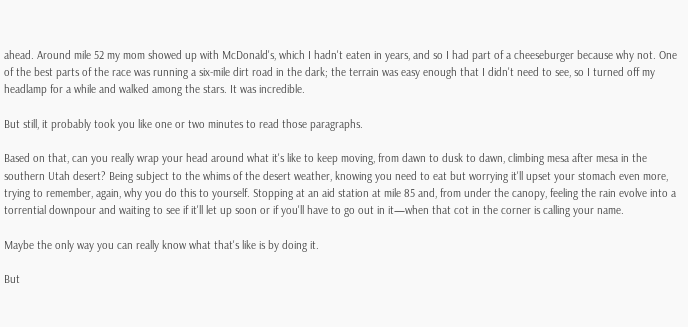ahead. Around mile 52 my mom showed up with McDonald's, which I hadn't eaten in years, and so I had part of a cheeseburger because why not. One of the best parts of the race was running a six-mile dirt road in the dark; the terrain was easy enough that I didn't need to see, so I turned off my headlamp for a while and walked among the stars. It was incredible.

But still, it probably took you like one or two minutes to read those paragraphs.

Based on that, can you really wrap your head around what it's like to keep moving, from dawn to dusk to dawn, climbing mesa after mesa in the southern Utah desert? Being subject to the whims of the desert weather, knowing you need to eat but worrying it'll upset your stomach even more, trying to remember, again, why you do this to yourself. Stopping at an aid station at mile 85 and, from under the canopy, feeling the rain evolve into a torrential downpour and waiting to see if it'll let up soon or if you'll have to go out in it—when that cot in the corner is calling your name.

Maybe the only way you can really know what that's like is by doing it.

But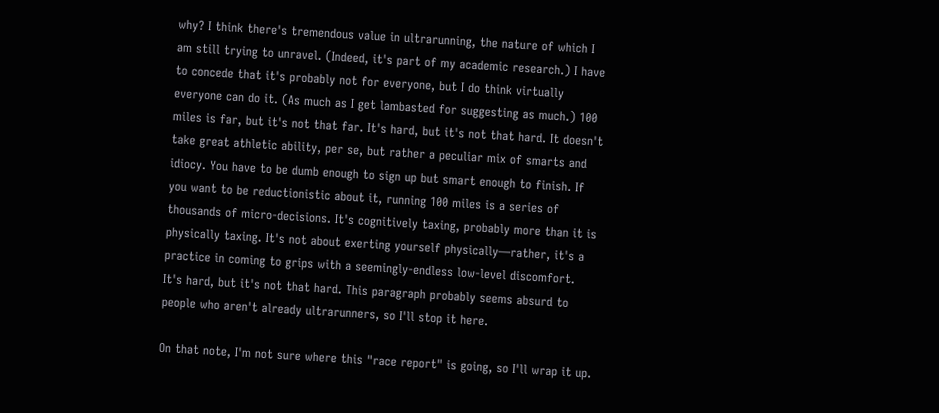why? I think there's tremendous value in ultrarunning, the nature of which I am still trying to unravel. (Indeed, it's part of my academic research.) I have to concede that it's probably not for everyone, but I do think virtually everyone can do it. (As much as I get lambasted for suggesting as much.) 100 miles is far, but it's not that far. It's hard, but it's not that hard. It doesn't take great athletic ability, per se, but rather a peculiar mix of smarts and idiocy. You have to be dumb enough to sign up but smart enough to finish. If you want to be reductionistic about it, running 100 miles is a series of thousands of micro-decisions. It's cognitively taxing, probably more than it is physically taxing. It's not about exerting yourself physically—rather, it's a practice in coming to grips with a seemingly-endless low-level discomfort. It's hard, but it's not that hard. This paragraph probably seems absurd to people who aren't already ultrarunners, so I'll stop it here.

On that note, I'm not sure where this "race report" is going, so I'll wrap it up.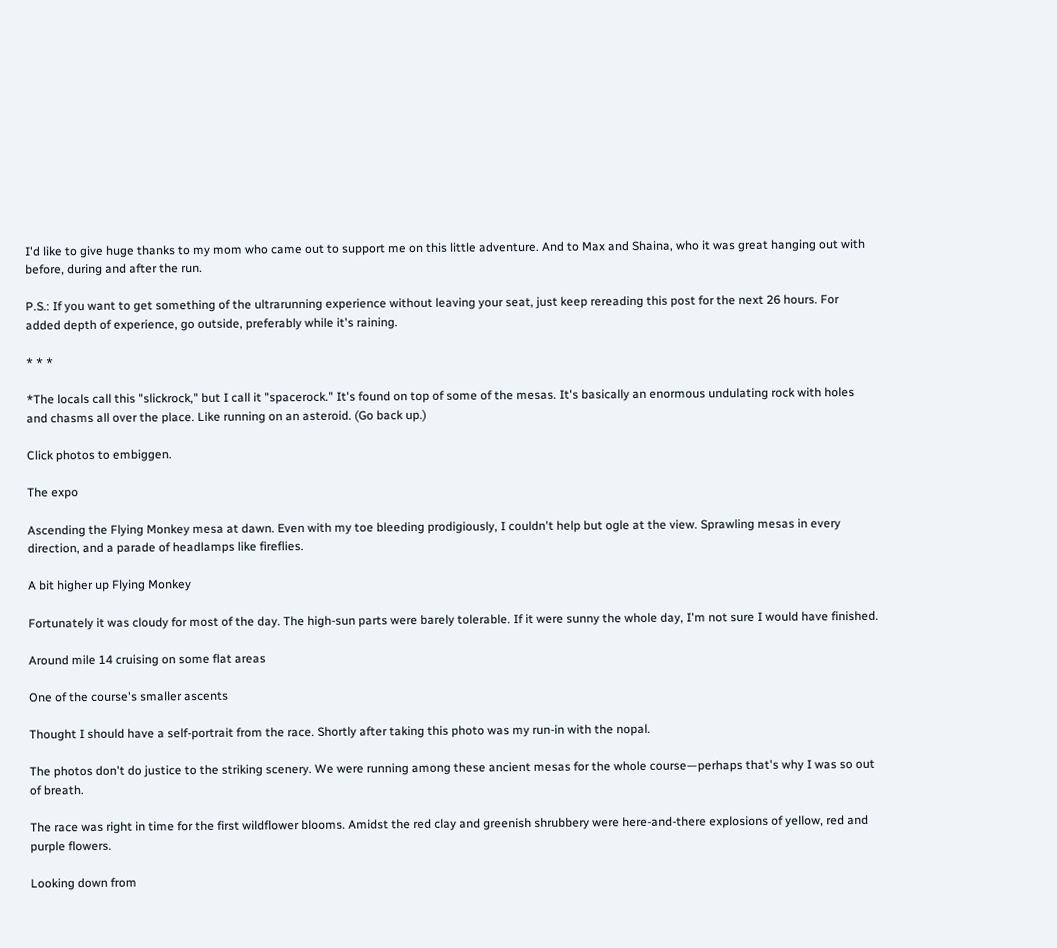I'd like to give huge thanks to my mom who came out to support me on this little adventure. And to Max and Shaina, who it was great hanging out with before, during and after the run.

P.S.: If you want to get something of the ultrarunning experience without leaving your seat, just keep rereading this post for the next 26 hours. For added depth of experience, go outside, preferably while it's raining.

* * *

*The locals call this "slickrock," but I call it "spacerock." It's found on top of some of the mesas. It's basically an enormous undulating rock with holes and chasms all over the place. Like running on an asteroid. (Go back up.)

Click photos to embiggen.

The expo

Ascending the Flying Monkey mesa at dawn. Even with my toe bleeding prodigiously, I couldn't help but ogle at the view. Sprawling mesas in every direction, and a parade of headlamps like fireflies.

A bit higher up Flying Monkey

Fortunately it was cloudy for most of the day. The high-sun parts were barely tolerable. If it were sunny the whole day, I'm not sure I would have finished.

Around mile 14 cruising on some flat areas

One of the course's smaller ascents

Thought I should have a self-portrait from the race. Shortly after taking this photo was my run-in with the nopal.

The photos don't do justice to the striking scenery. We were running among these ancient mesas for the whole course—perhaps that's why I was so out of breath.

The race was right in time for the first wildflower blooms. Amidst the red clay and greenish shrubbery were here-and-there explosions of yellow, red and purple flowers.

Looking down from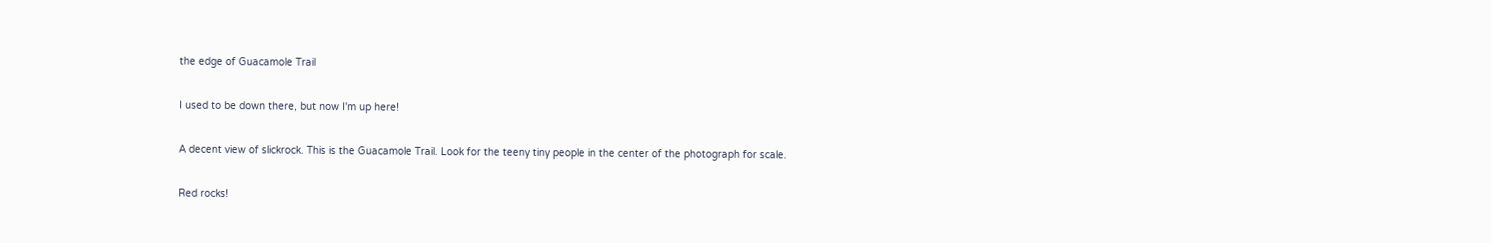the edge of Guacamole Trail

I used to be down there, but now I'm up here!

A decent view of slickrock. This is the Guacamole Trail. Look for the teeny tiny people in the center of the photograph for scale.

Red rocks!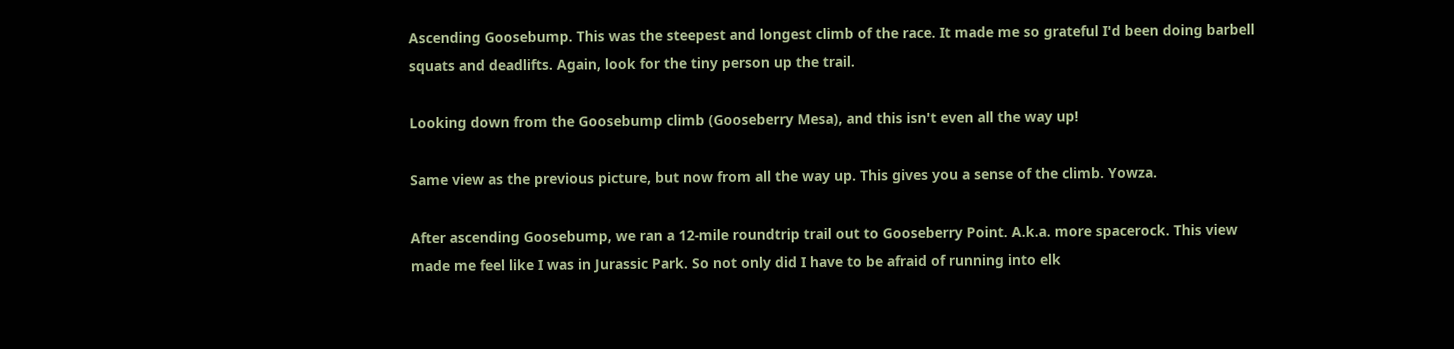Ascending Goosebump. This was the steepest and longest climb of the race. It made me so grateful I'd been doing barbell squats and deadlifts. Again, look for the tiny person up the trail.

Looking down from the Goosebump climb (Gooseberry Mesa), and this isn't even all the way up!

Same view as the previous picture, but now from all the way up. This gives you a sense of the climb. Yowza.

After ascending Goosebump, we ran a 12-mile roundtrip trail out to Gooseberry Point. A.k.a. more spacerock. This view made me feel like I was in Jurassic Park. So not only did I have to be afraid of running into elk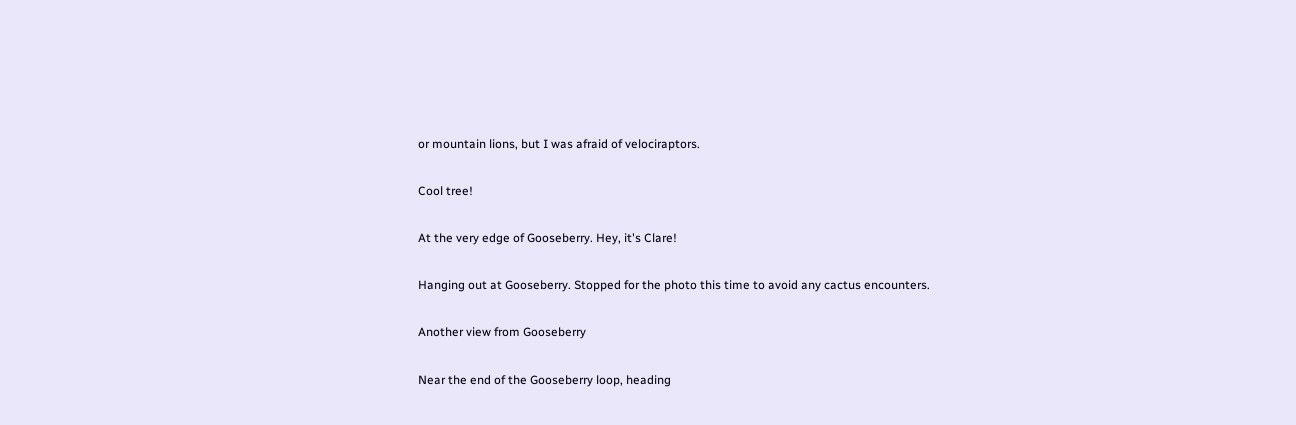or mountain lions, but I was afraid of velociraptors.

Cool tree!

At the very edge of Gooseberry. Hey, it's Clare!

Hanging out at Gooseberry. Stopped for the photo this time to avoid any cactus encounters.

Another view from Gooseberry

Near the end of the Gooseberry loop, heading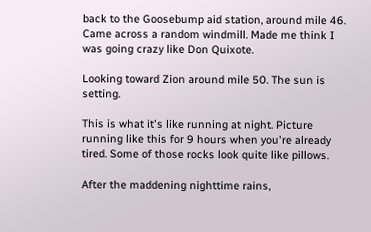back to the Goosebump aid station, around mile 46. Came across a random windmill. Made me think I was going crazy like Don Quixote.

Looking toward Zion around mile 50. The sun is setting.

This is what it's like running at night. Picture running like this for 9 hours when you're already tired. Some of those rocks look quite like pillows.

After the maddening nighttime rains,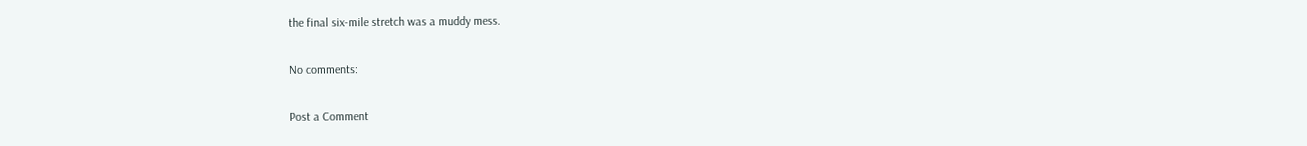the final six-mile stretch was a muddy mess.

No comments:

Post a Comment